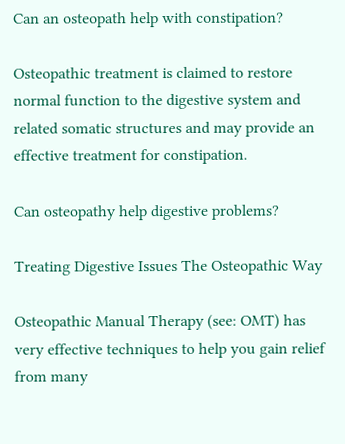Can an osteopath help with constipation?

Osteopathic treatment is claimed to restore normal function to the digestive system and related somatic structures and may provide an effective treatment for constipation.

Can osteopathy help digestive problems?

Treating Digestive Issues The Osteopathic Way

Osteopathic Manual Therapy (see: OMT) has very effective techniques to help you gain relief from many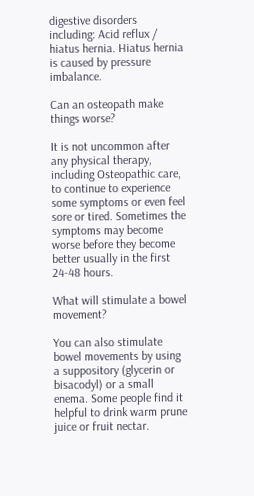digestive disorders including: Acid reflux / hiatus hernia. Hiatus hernia is caused by pressure imbalance.

Can an osteopath make things worse?

It is not uncommon after any physical therapy, including Osteopathic care, to continue to experience some symptoms or even feel sore or tired. Sometimes the symptoms may become worse before they become better usually in the first 24-48 hours.

What will stimulate a bowel movement?

You can also stimulate bowel movements by using a suppository (glycerin or bisacodyl) or a small enema. Some people find it helpful to drink warm prune juice or fruit nectar.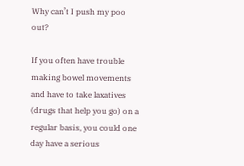Why can’t I push my poo out?

If you often have trouble making bowel movements and have to take laxatives (drugs that help you go) on a regular basis, you could one day have a serious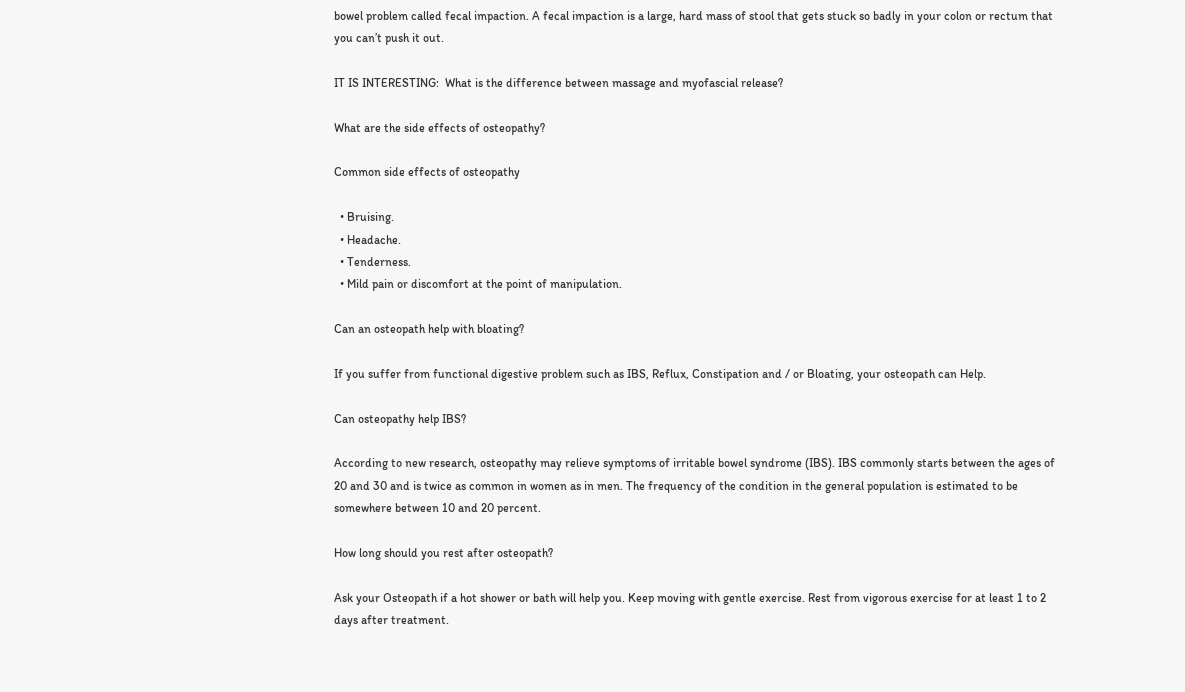bowel problem called fecal impaction. A fecal impaction is a large, hard mass of stool that gets stuck so badly in your colon or rectum that you can’t push it out.

IT IS INTERESTING:  What is the difference between massage and myofascial release?

What are the side effects of osteopathy?

Common side effects of osteopathy

  • Bruising.
  • Headache.
  • Tenderness.
  • Mild pain or discomfort at the point of manipulation.

Can an osteopath help with bloating?

If you suffer from functional digestive problem such as IBS, Reflux, Constipation and / or Bloating, your osteopath can Help.

Can osteopathy help IBS?

According to new research, osteopathy may relieve symptoms of irritable bowel syndrome (IBS). IBS commonly starts between the ages of 20 and 30 and is twice as common in women as in men. The frequency of the condition in the general population is estimated to be somewhere between 10 and 20 percent.

How long should you rest after osteopath?

Ask your Osteopath if a hot shower or bath will help you. Keep moving with gentle exercise. Rest from vigorous exercise for at least 1 to 2 days after treatment.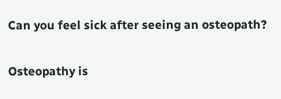Can you feel sick after seeing an osteopath?

Osteopathy is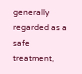generally regarded as a safe treatment,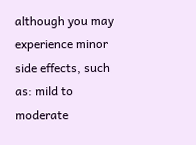although you may experience minor side effects, such as: mild to moderate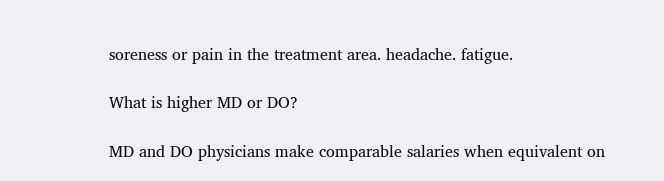soreness or pain in the treatment area. headache. fatigue.

What is higher MD or DO?

MD and DO physicians make comparable salaries when equivalent on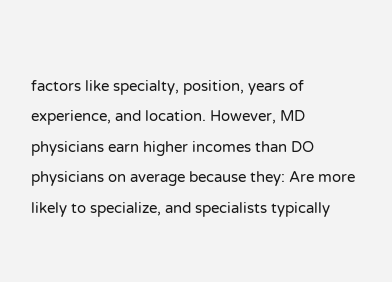factors like specialty, position, years of experience, and location. However, MD physicians earn higher incomes than DO physicians on average because they: Are more likely to specialize, and specialists typically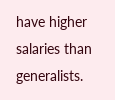have higher salaries than generalists.